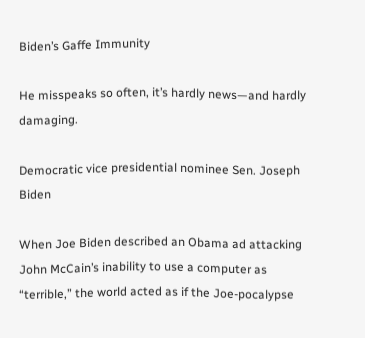Biden’s Gaffe Immunity

He misspeaks so often, it’s hardly news—and hardly damaging.

Democratic vice presidential nominee Sen. Joseph Biden

When Joe Biden described an Obama ad attacking John McCain’s inability to use a computer as “terrible,” the world acted as if the Joe-pocalypse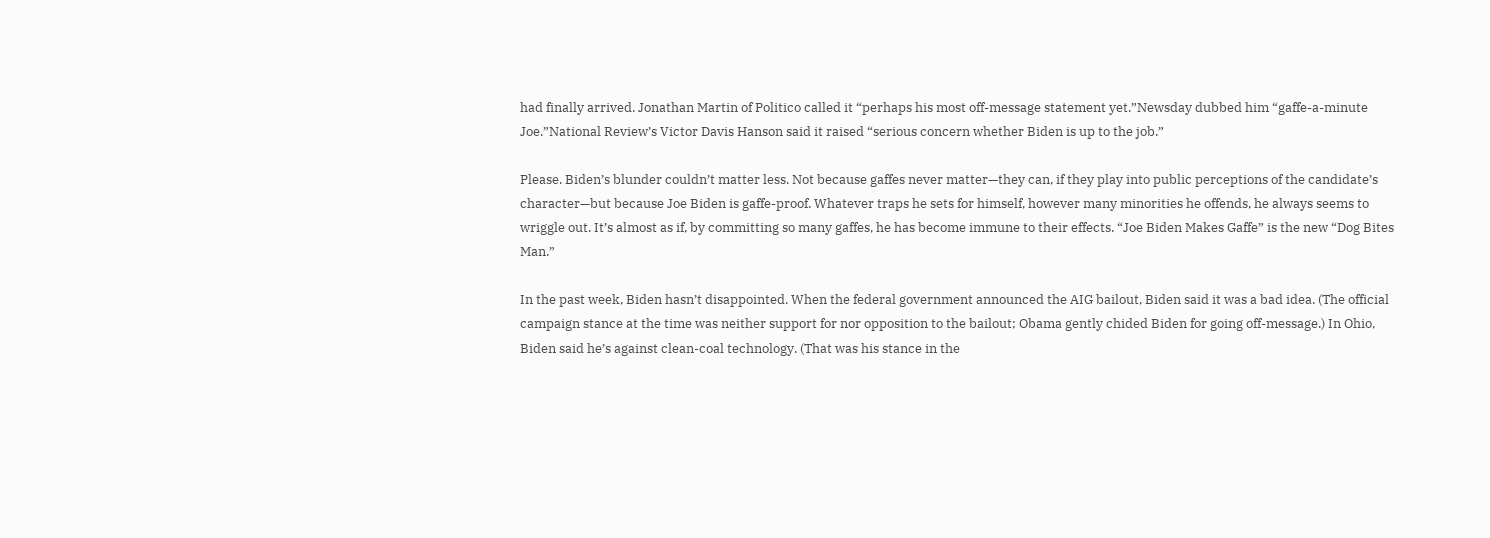had finally arrived. Jonathan Martin of Politico called it “perhaps his most off-message statement yet.”Newsday dubbed him “gaffe-a-minute Joe.”National Review’s Victor Davis Hanson said it raised “serious concern whether Biden is up to the job.”

Please. Biden’s blunder couldn’t matter less. Not because gaffes never matter—they can, if they play into public perceptions of the candidate’s character—but because Joe Biden is gaffe-proof. Whatever traps he sets for himself, however many minorities he offends, he always seems to wriggle out. It’s almost as if, by committing so many gaffes, he has become immune to their effects. “Joe Biden Makes Gaffe” is the new “Dog Bites Man.”

In the past week, Biden hasn’t disappointed. When the federal government announced the AIG bailout, Biden said it was a bad idea. (The official campaign stance at the time was neither support for nor opposition to the bailout; Obama gently chided Biden for going off-message.) In Ohio, Biden said he’s against clean-coal technology. (That was his stance in the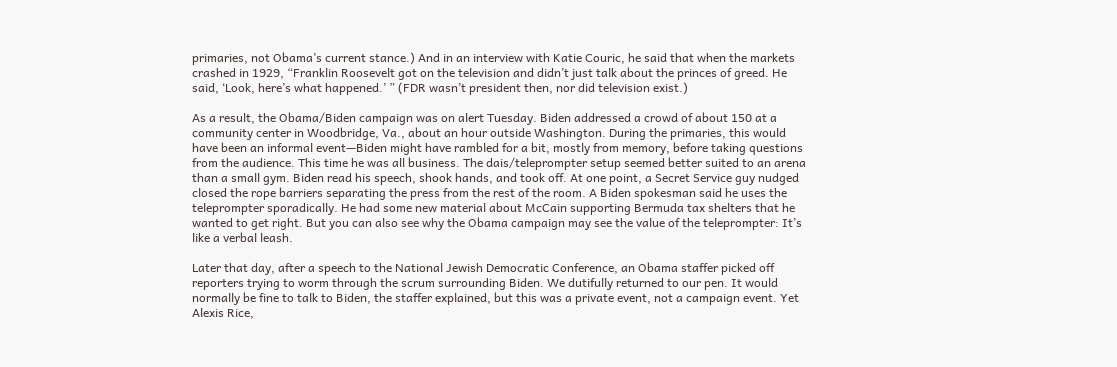primaries, not Obama’s current stance.) And in an interview with Katie Couric, he said that when the markets crashed in 1929, “Franklin Roosevelt got on the television and didn’t just talk about the princes of greed. He said, ‘Look, here’s what happened.’ ” (FDR wasn’t president then, nor did television exist.)

As a result, the Obama/Biden campaign was on alert Tuesday. Biden addressed a crowd of about 150 at a community center in Woodbridge, Va., about an hour outside Washington. During the primaries, this would have been an informal event—Biden might have rambled for a bit, mostly from memory, before taking questions from the audience. This time he was all business. The dais/teleprompter setup seemed better suited to an arena than a small gym. Biden read his speech, shook hands, and took off. At one point, a Secret Service guy nudged closed the rope barriers separating the press from the rest of the room. A Biden spokesman said he uses the teleprompter sporadically. He had some new material about McCain supporting Bermuda tax shelters that he wanted to get right. But you can also see why the Obama campaign may see the value of the teleprompter: It’s like a verbal leash.

Later that day, after a speech to the National Jewish Democratic Conference, an Obama staffer picked off reporters trying to worm through the scrum surrounding Biden. We dutifully returned to our pen. It would normally be fine to talk to Biden, the staffer explained, but this was a private event, not a campaign event. Yet Alexis Rice,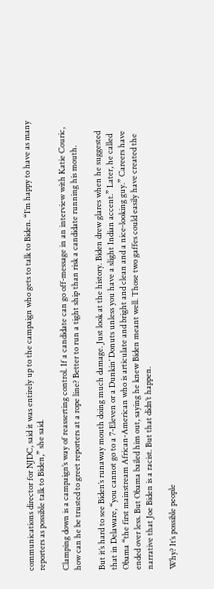communications director for NJDC, said it was entirely up to the campaign who gets to talk to Biden. “I’m happy to have as many reporters as possible talk to Biden,” she said.

Clamping down is a campaign’s way of reasserting control. If a candidate can go off-message in an interview with Katie Couric, how can he be trusted to greet reporters at a rope line? Better to run a tight ship than risk a candidate running his mouth.

But it’s hard to see Biden’s runaway mouth doing much damage. Just look at the history. Biden drew glares when he suggested that in Delaware, “you cannot go to a 7-Eleven or a Dunkin’ Donuts unless you have a slight Indian accent.” Later, he called Obama “the first mainstream African-American who is articulate and bright and clean and a nice-looking guy.” Careers have ended over less. But Obama bailed him out, saying he knew Biden meant well. Those two gaffes could easily have created the narrative that Joe Biden is a racist. But that didn’t happen.

Why? It’s possible people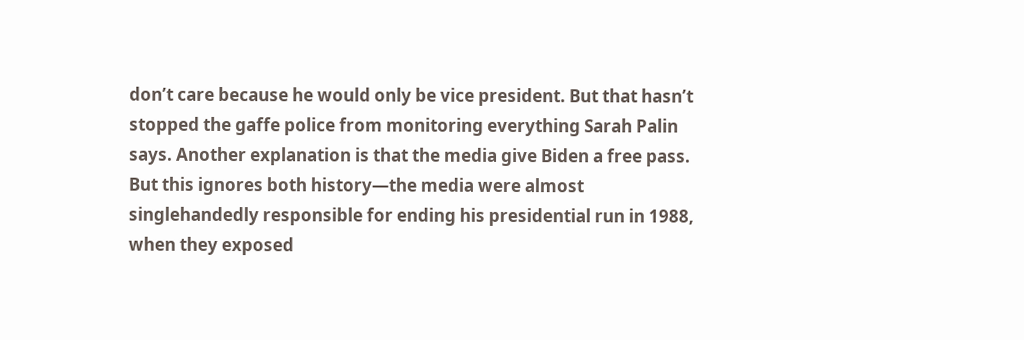don’t care because he would only be vice president. But that hasn’t stopped the gaffe police from monitoring everything Sarah Palin says. Another explanation is that the media give Biden a free pass. But this ignores both history—the media were almost singlehandedly responsible for ending his presidential run in 1988, when they exposed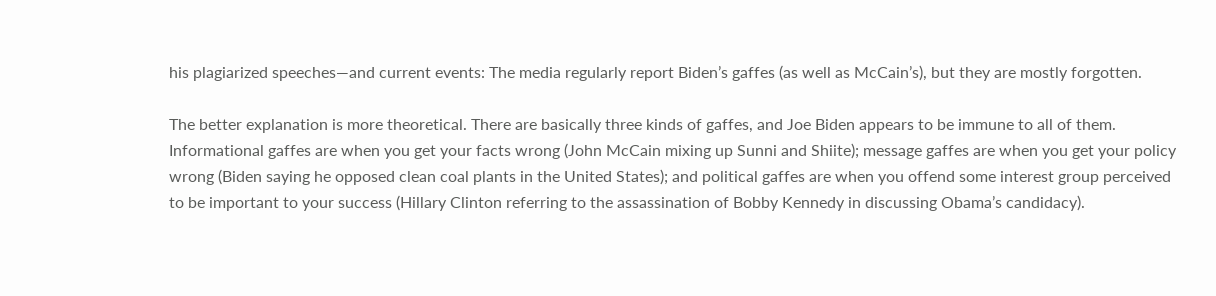his plagiarized speeches—and current events: The media regularly report Biden’s gaffes (as well as McCain’s), but they are mostly forgotten.

The better explanation is more theoretical. There are basically three kinds of gaffes, and Joe Biden appears to be immune to all of them. Informational gaffes are when you get your facts wrong (John McCain mixing up Sunni and Shiite); message gaffes are when you get your policy wrong (Biden saying he opposed clean coal plants in the United States); and political gaffes are when you offend some interest group perceived to be important to your success (Hillary Clinton referring to the assassination of Bobby Kennedy in discussing Obama’s candidacy).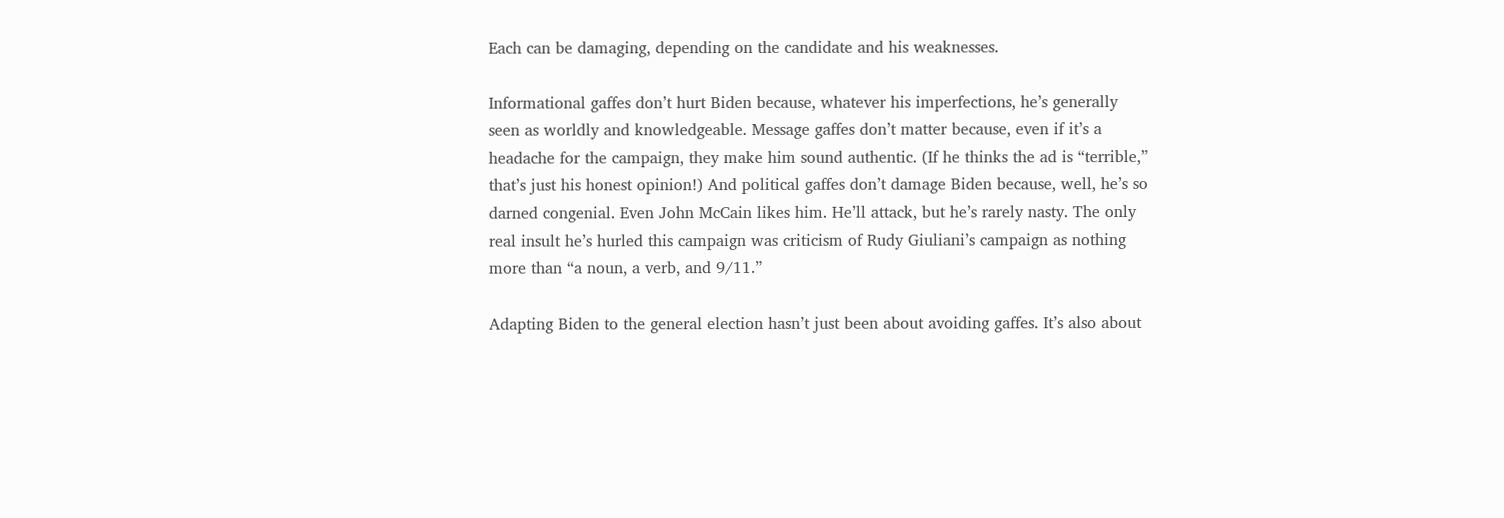Each can be damaging, depending on the candidate and his weaknesses.

Informational gaffes don’t hurt Biden because, whatever his imperfections, he’s generally seen as worldly and knowledgeable. Message gaffes don’t matter because, even if it’s a headache for the campaign, they make him sound authentic. (If he thinks the ad is “terrible,” that’s just his honest opinion!) And political gaffes don’t damage Biden because, well, he’s so darned congenial. Even John McCain likes him. He’ll attack, but he’s rarely nasty. The only real insult he’s hurled this campaign was criticism of Rudy Giuliani’s campaign as nothing more than “a noun, a verb, and 9/11.”

Adapting Biden to the general election hasn’t just been about avoiding gaffes. It’s also about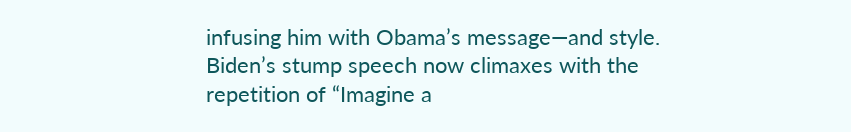infusing him with Obama’s message—and style. Biden’s stump speech now climaxes with the repetition of “Imagine a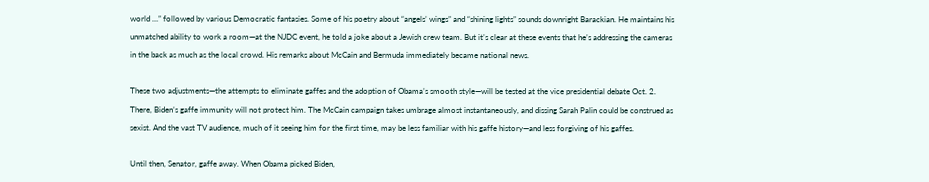world …” followed by various Democratic fantasies. Some of his poetry about “angels’ wings” and “shining lights” sounds downright Barackian. He maintains his unmatched ability to work a room—at the NJDC event, he told a joke about a Jewish crew team. But it’s clear at these events that he’s addressing the cameras in the back as much as the local crowd. His remarks about McCain and Bermuda immediately became national news.

These two adjustments—the attempts to eliminate gaffes and the adoption of Obama’s smooth style—will be tested at the vice presidential debate Oct. 2. There, Biden’s gaffe immunity will not protect him. The McCain campaign takes umbrage almost instantaneously, and dissing Sarah Palin could be construed as sexist. And the vast TV audience, much of it seeing him for the first time, may be less familiar with his gaffe history—and less forgiving of his gaffes.

Until then, Senator, gaffe away. When Obama picked Biden,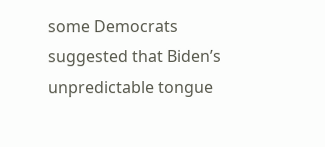some Democrats suggested that Biden’s unpredictable tongue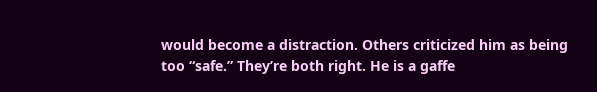would become a distraction. Others criticized him as being too “safe.” They’re both right. He is a gaffe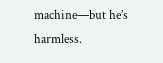machine—but he’s harmless.